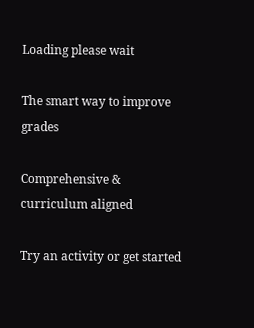Loading please wait

The smart way to improve grades

Comprehensive & curriculum aligned

Try an activity or get started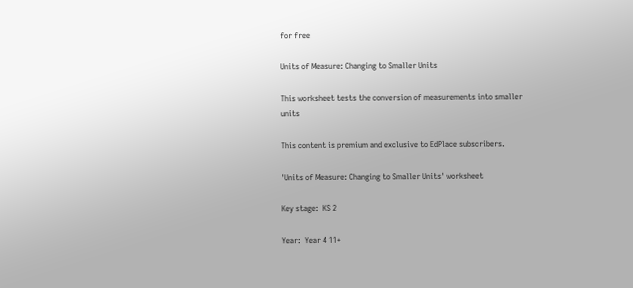for free

Units of Measure: Changing to Smaller Units

This worksheet tests the conversion of measurements into smaller units

This content is premium and exclusive to EdPlace subscribers.

'Units of Measure: Changing to Smaller Units' worksheet

Key stage:  KS 2

Year:  Year 4 11+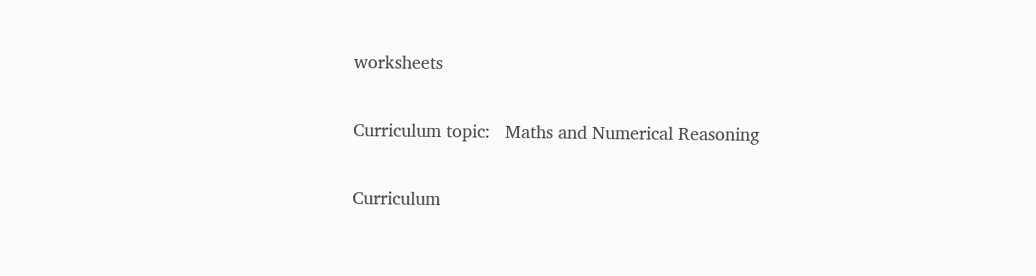worksheets

Curriculum topic:   Maths and Numerical Reasoning

Curriculum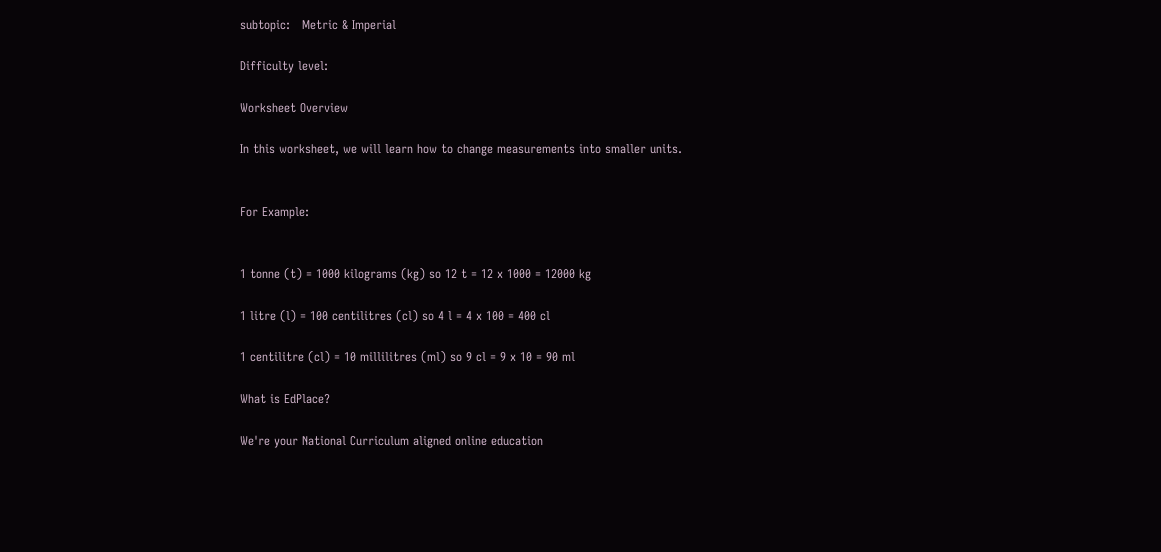subtopic:   Metric & Imperial

Difficulty level:

Worksheet Overview

In this worksheet, we will learn how to change measurements into smaller units.


For Example:


1 tonne (t) = 1000 kilograms (kg) so 12 t = 12 x 1000 = 12000 kg

1 litre (l) = 100 centilitres (cl) so 4 l = 4 x 100 = 400 cl

1 centilitre (cl) = 10 millilitres (ml) so 9 cl = 9 x 10 = 90 ml

What is EdPlace?

We're your National Curriculum aligned online education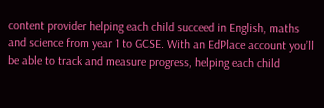content provider helping each child succeed in English, maths and science from year 1 to GCSE. With an EdPlace account you’ll be able to track and measure progress, helping each child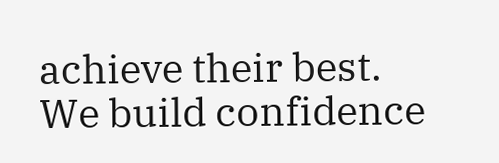achieve their best. We build confidence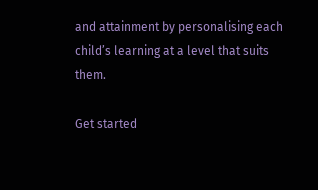and attainment by personalising each child’s learning at a level that suits them.

Get started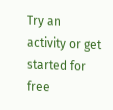Try an activity or get started for free